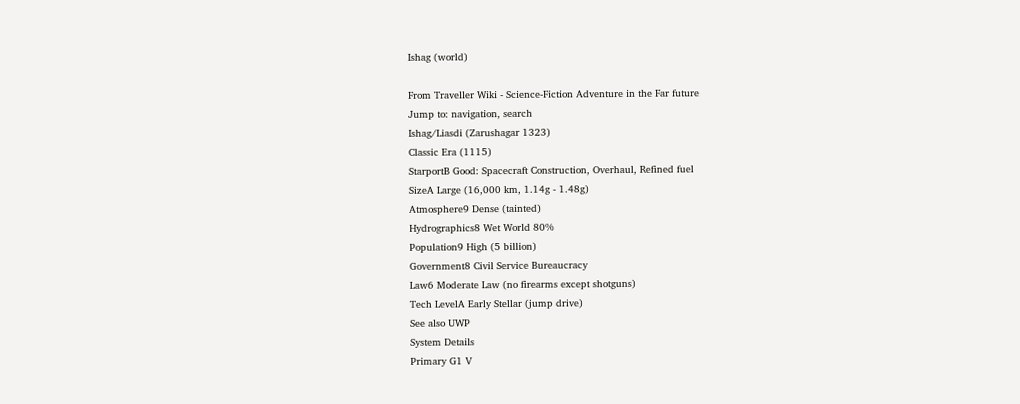Ishag (world)

From Traveller Wiki - Science-Fiction Adventure in the Far future
Jump to: navigation, search
Ishag/Liasdi (Zarushagar 1323)
Classic Era (1115)
StarportB Good: Spacecraft Construction, Overhaul, Refined fuel
SizeA Large (16,000 km, 1.14g - 1.48g)
Atmosphere9 Dense (tainted)
Hydrographics8 Wet World 80%
Population9 High (5 billion)
Government8 Civil Service Bureaucracy
Law6 Moderate Law (no firearms except shotguns)
Tech LevelA Early Stellar (jump drive)
See also UWP
System Details
Primary G1 V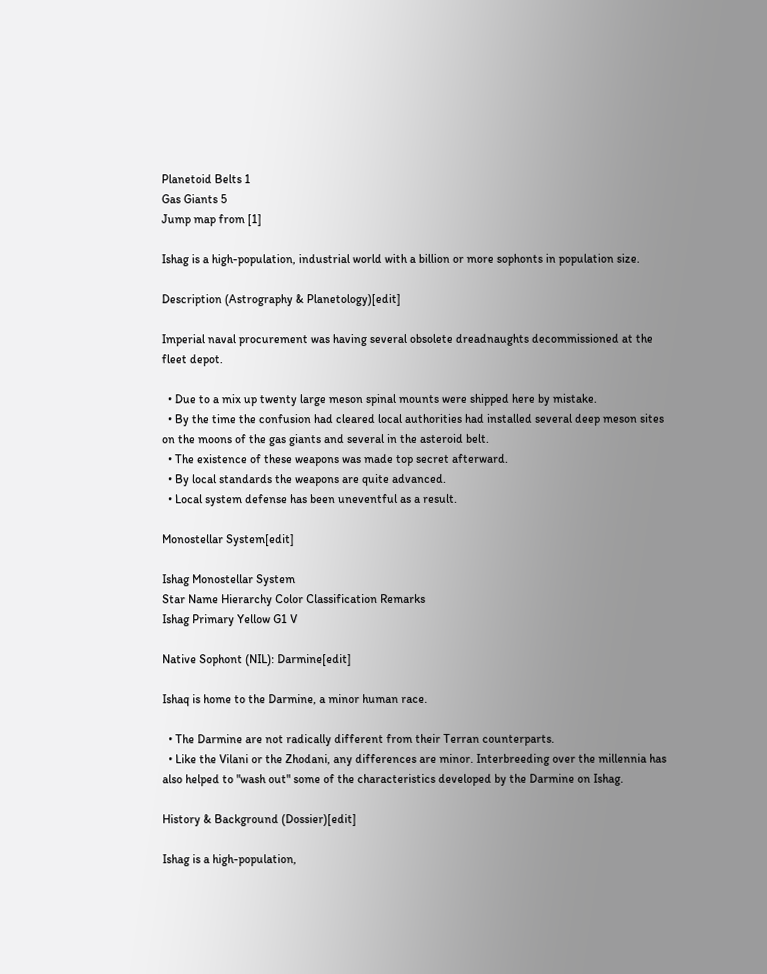Planetoid Belts 1
Gas Giants 5
Jump map from [1]

Ishag is a high-population, industrial world with a billion or more sophonts in population size.

Description (Astrography & Planetology)[edit]

Imperial naval procurement was having several obsolete dreadnaughts decommissioned at the fleet depot.

  • Due to a mix up twenty large meson spinal mounts were shipped here by mistake.
  • By the time the confusion had cleared local authorities had installed several deep meson sites on the moons of the gas giants and several in the asteroid belt.
  • The existence of these weapons was made top secret afterward.
  • By local standards the weapons are quite advanced.
  • Local system defense has been uneventful as a result.

Monostellar System[edit]

Ishag Monostellar System
Star Name Hierarchy Color Classification Remarks
Ishag Primary Yellow G1 V

Native Sophont (NIL): Darmine[edit]

Ishaq is home to the Darmine, a minor human race.

  • The Darmine are not radically different from their Terran counterparts.
  • Like the Vilani or the Zhodani, any differences are minor. Interbreeding over the millennia has also helped to "wash out" some of the characteristics developed by the Darmine on Ishag.

History & Background (Dossier)[edit]

Ishag is a high-population,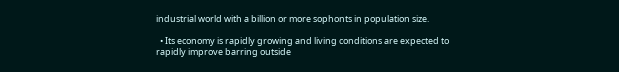industrial world with a billion or more sophonts in population size.

  • Its economy is rapidly growing and living conditions are expected to rapidly improve barring outside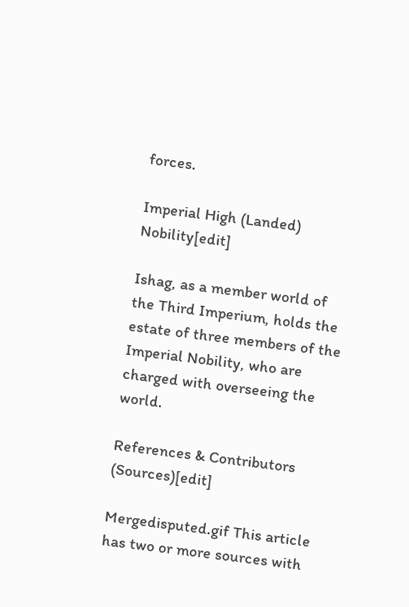forces.

Imperial High (Landed) Nobility[edit]

Ishag, as a member world of the Third Imperium, holds the estate of three members of the Imperial Nobility, who are charged with overseeing the world.

References & Contributors (Sources)[edit]

Mergedisputed.gif This article has two or more sources with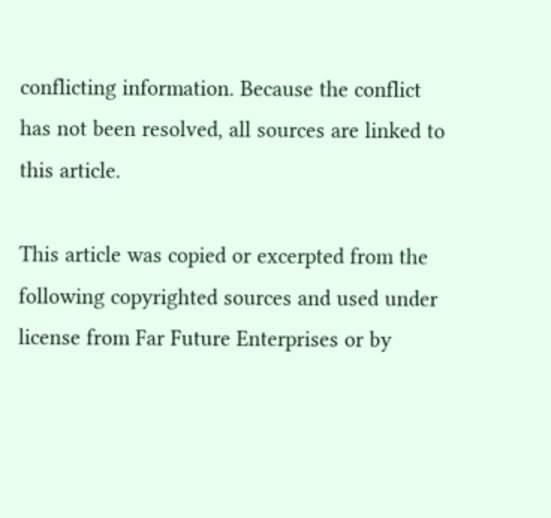conflicting information. Because the conflict has not been resolved, all sources are linked to this article.

This article was copied or excerpted from the following copyrighted sources and used under license from Far Future Enterprises or by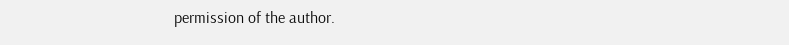permission of the author.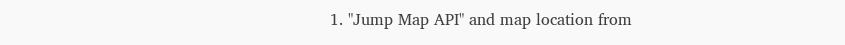1. "Jump Map API" and map location from